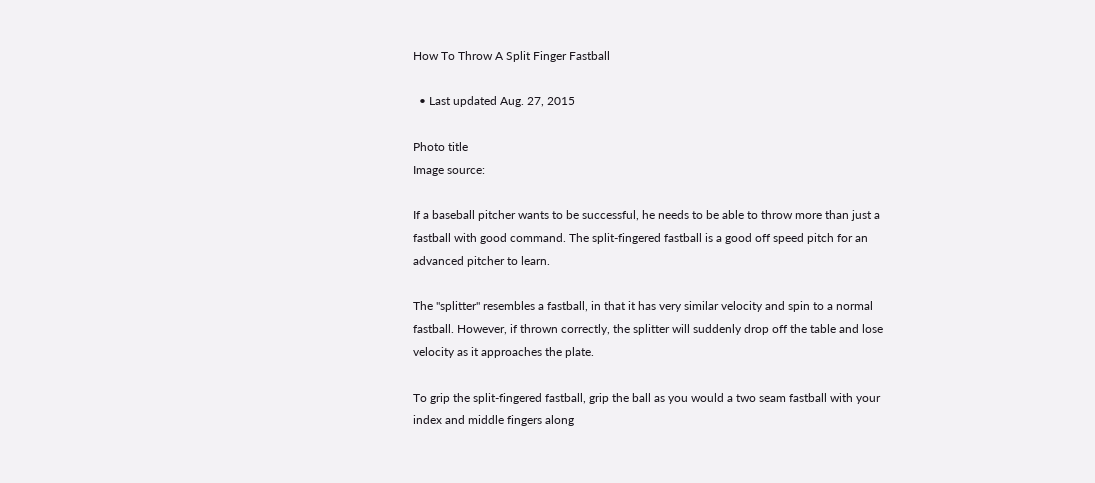How To Throw A Split Finger Fastball

  • Last updated Aug. 27, 2015

Photo title
Image source:

If a baseball pitcher wants to be successful, he needs to be able to throw more than just a fastball with good command. The split-fingered fastball is a good off speed pitch for an advanced pitcher to learn.

The "splitter" resembles a fastball, in that it has very similar velocity and spin to a normal fastball. However, if thrown correctly, the splitter will suddenly drop off the table and lose velocity as it approaches the plate.

To grip the split-fingered fastball, grip the ball as you would a two seam fastball with your index and middle fingers along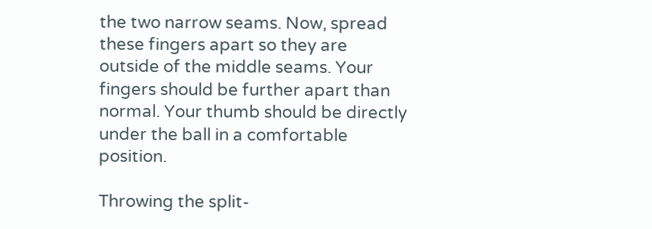the two narrow seams. Now, spread these fingers apart so they are outside of the middle seams. Your fingers should be further apart than normal. Your thumb should be directly under the ball in a comfortable position.

Throwing the split-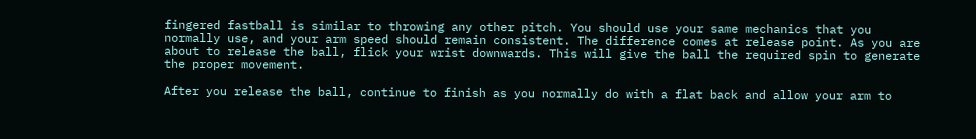fingered fastball is similar to throwing any other pitch. You should use your same mechanics that you normally use, and your arm speed should remain consistent. The difference comes at release point. As you are about to release the ball, flick your wrist downwards. This will give the ball the required spin to generate the proper movement.

After you release the ball, continue to finish as you normally do with a flat back and allow your arm to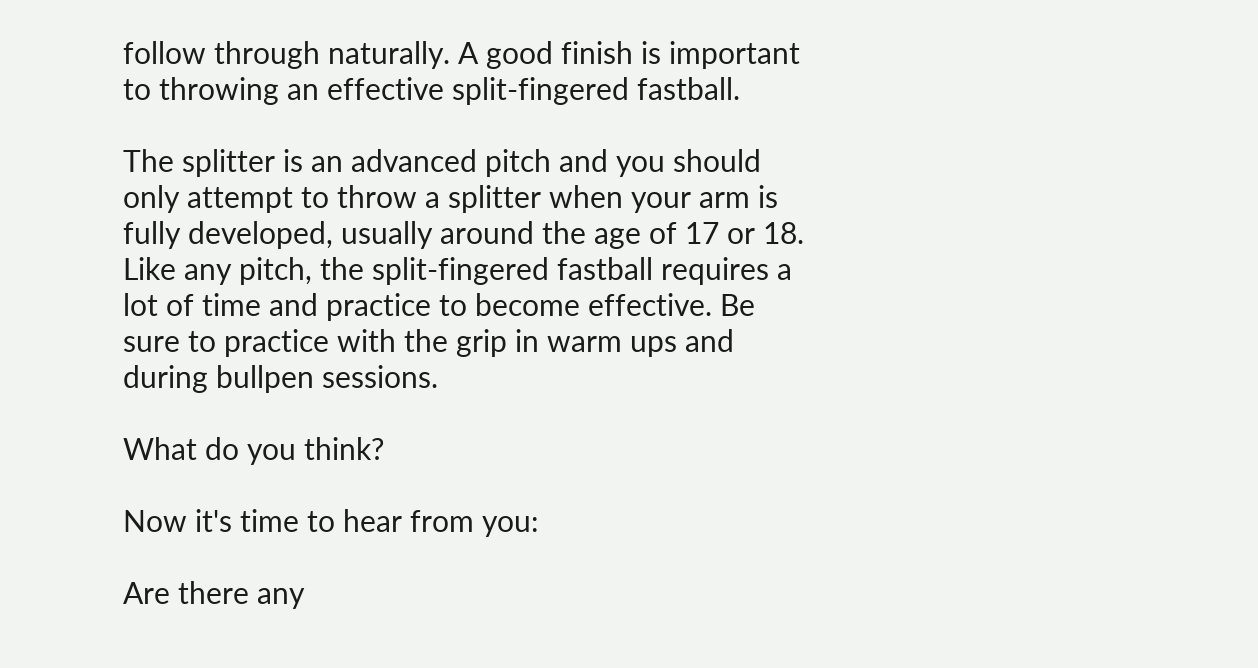follow through naturally. A good finish is important to throwing an effective split-fingered fastball.

The splitter is an advanced pitch and you should only attempt to throw a splitter when your arm is fully developed, usually around the age of 17 or 18. Like any pitch, the split-fingered fastball requires a lot of time and practice to become effective. Be sure to practice with the grip in warm ups and during bullpen sessions.

What do you think?

Now it's time to hear from you:

Are there any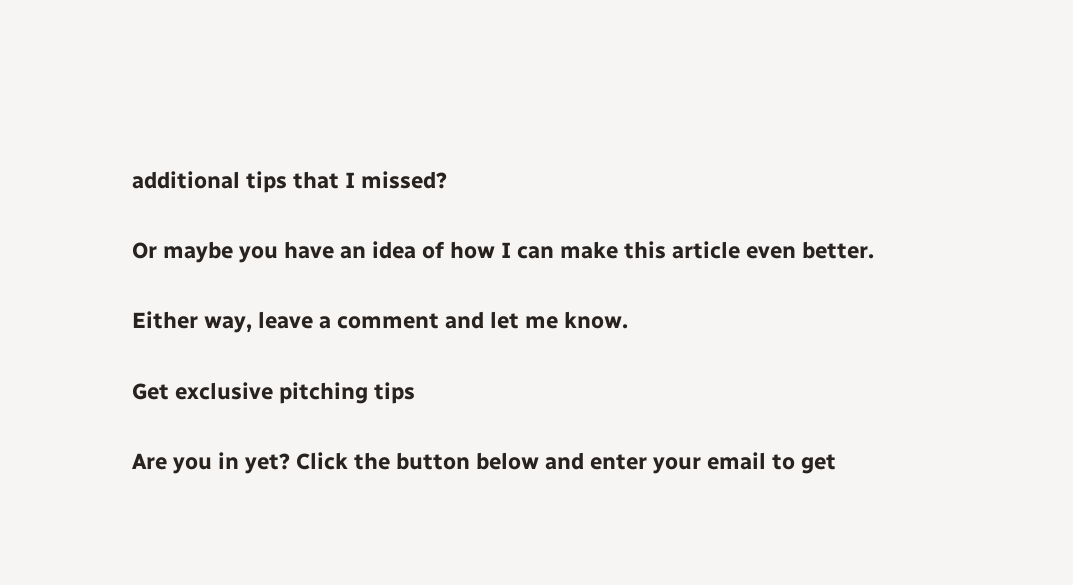additional tips that I missed?

Or maybe you have an idea of how I can make this article even better.

Either way, leave a comment and let me know.

Get exclusive pitching tips

Are you in yet? Click the button below and enter your email to get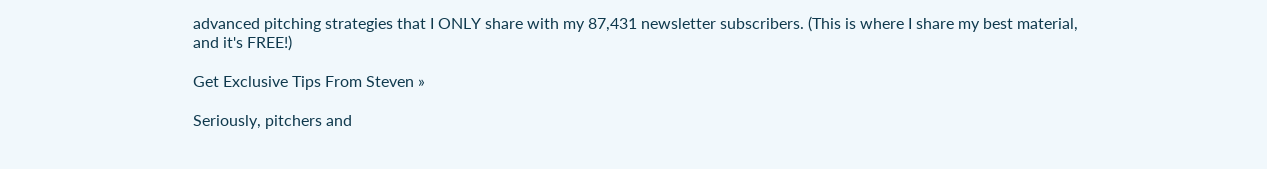advanced pitching strategies that I ONLY share with my 87,431 newsletter subscribers. (This is where I share my best material, and it's FREE!)

Get Exclusive Tips From Steven »

Seriously, pitchers and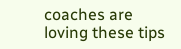coaches are loving these tips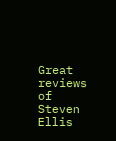Great reviews of Steven Ellis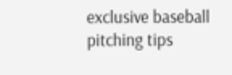exclusive baseball pitching tips